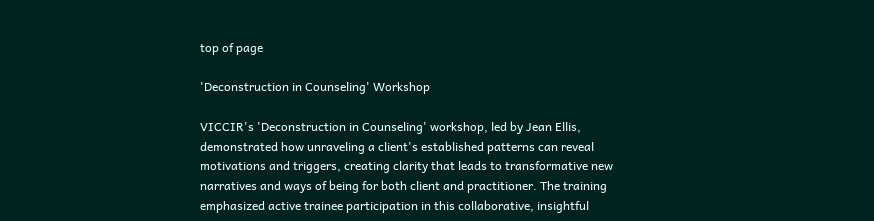top of page

'Deconstruction in Counseling' Workshop

VICCIR's 'Deconstruction in Counseling' workshop, led by Jean Ellis, demonstrated how unraveling a client's established patterns can reveal motivations and triggers, creating clarity that leads to transformative new narratives and ways of being for both client and practitioner. The training emphasized active trainee participation in this collaborative, insightful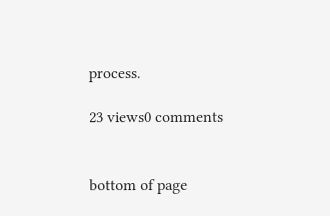process.

23 views0 comments


bottom of page